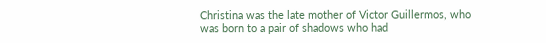Christina was the late mother of Victor Guillermos, who was born to a pair of shadows who had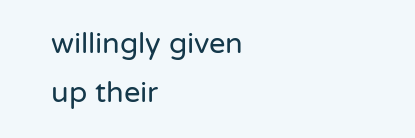willingly given up their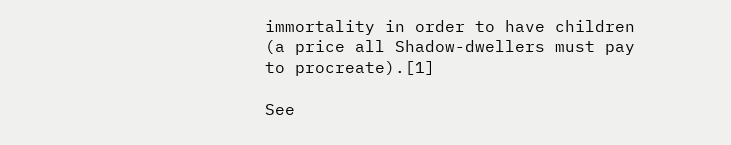immortality in order to have children (a price all Shadow-dwellers must pay to procreate).[1]

See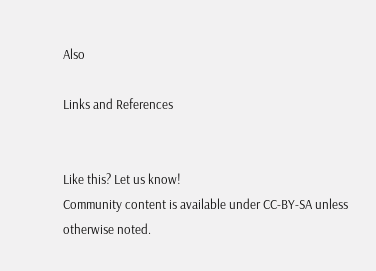Also

Links and References


Like this? Let us know!
Community content is available under CC-BY-SA unless otherwise noted.